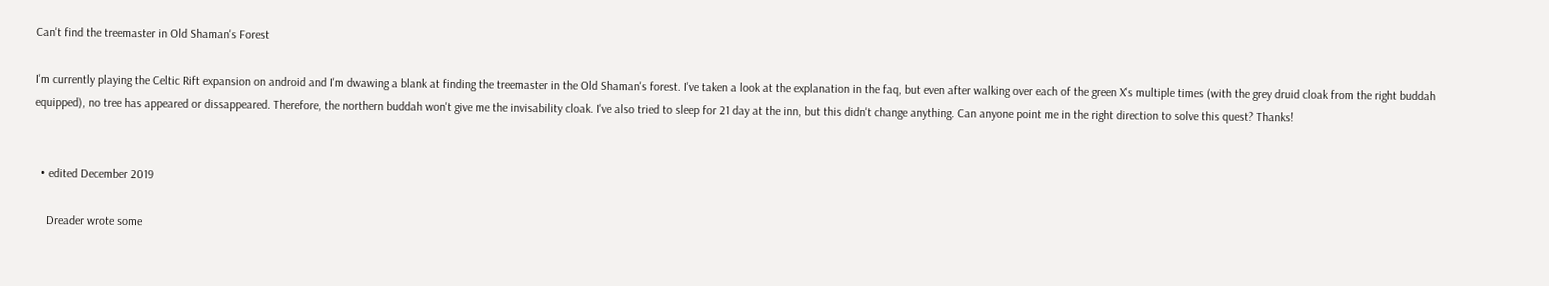Can't find the treemaster in Old Shaman's Forest

I'm currently playing the Celtic Rift expansion on android and I'm dwawing a blank at finding the treemaster in the Old Shaman's forest. I've taken a look at the explanation in the faq, but even after walking over each of the green X's multiple times (with the grey druid cloak from the right buddah equipped), no tree has appeared or dissappeared. Therefore, the northern buddah won't give me the invisability cloak. I've also tried to sleep for 21 day at the inn, but this didn't change anything. Can anyone point me in the right direction to solve this quest? Thanks!


  • edited December 2019

    Dreader wrote some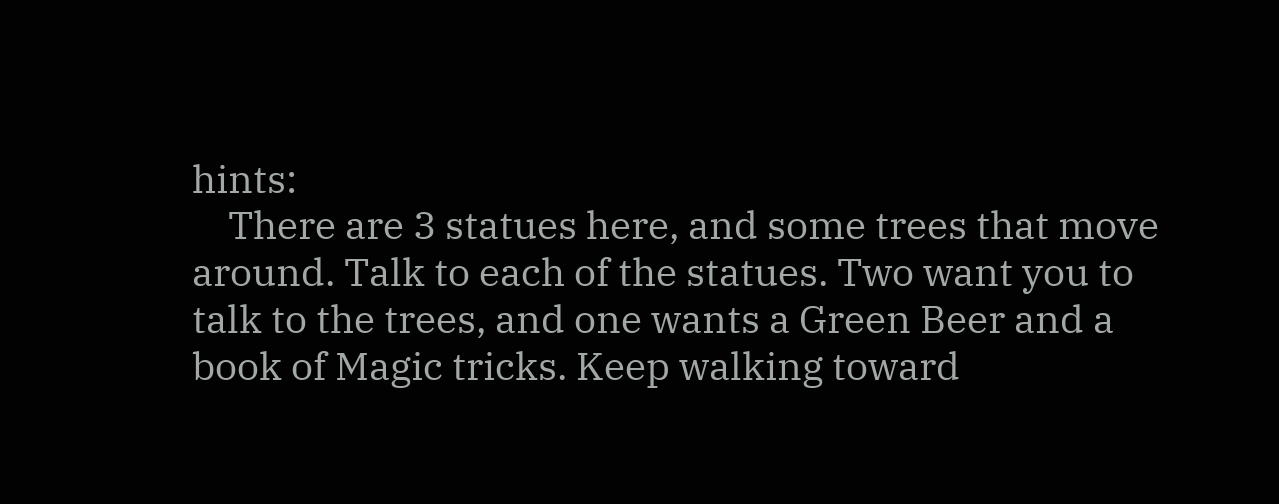hints:
    There are 3 statues here, and some trees that move around. Talk to each of the statues. Two want you to talk to the trees, and one wants a Green Beer and a book of Magic tricks. Keep walking toward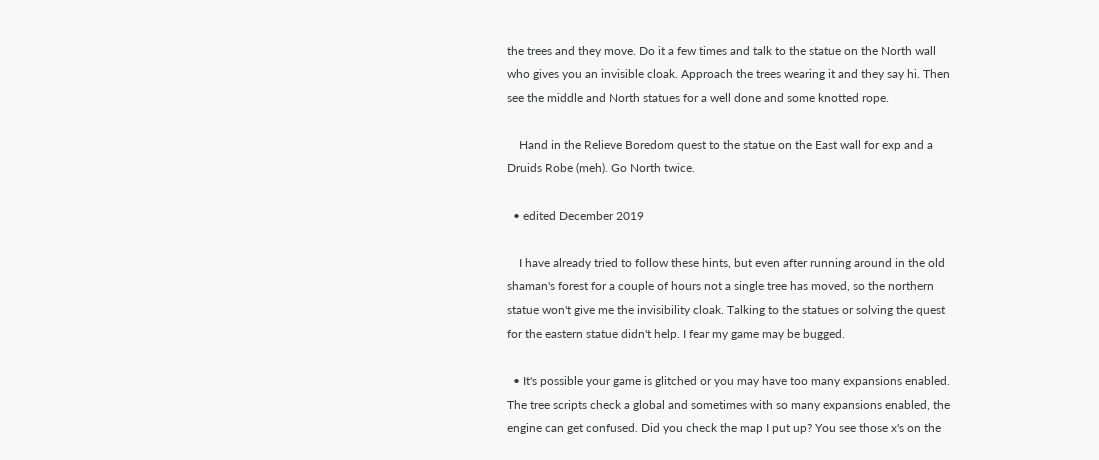the trees and they move. Do it a few times and talk to the statue on the North wall who gives you an invisible cloak. Approach the trees wearing it and they say hi. Then see the middle and North statues for a well done and some knotted rope.

    Hand in the Relieve Boredom quest to the statue on the East wall for exp and a Druids Robe (meh). Go North twice.

  • edited December 2019

    I have already tried to follow these hints, but even after running around in the old shaman's forest for a couple of hours not a single tree has moved, so the northern statue won't give me the invisibility cloak. Talking to the statues or solving the quest for the eastern statue didn't help. I fear my game may be bugged.

  • It's possible your game is glitched or you may have too many expansions enabled. The tree scripts check a global and sometimes with so many expansions enabled, the engine can get confused. Did you check the map I put up? You see those x's on the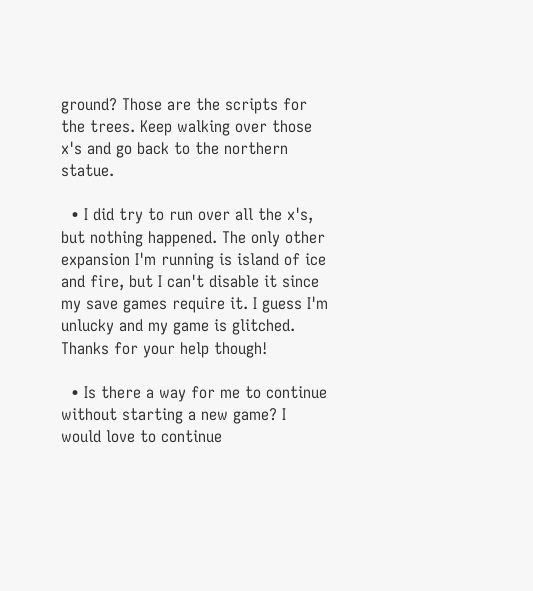ground? Those are the scripts for the trees. Keep walking over those x's and go back to the northern statue.

  • I did try to run over all the x's, but nothing happened. The only other expansion I'm running is island of ice and fire, but I can't disable it since my save games require it. I guess I'm unlucky and my game is glitched. Thanks for your help though!

  • Is there a way for me to continue without starting a new game? I would love to continue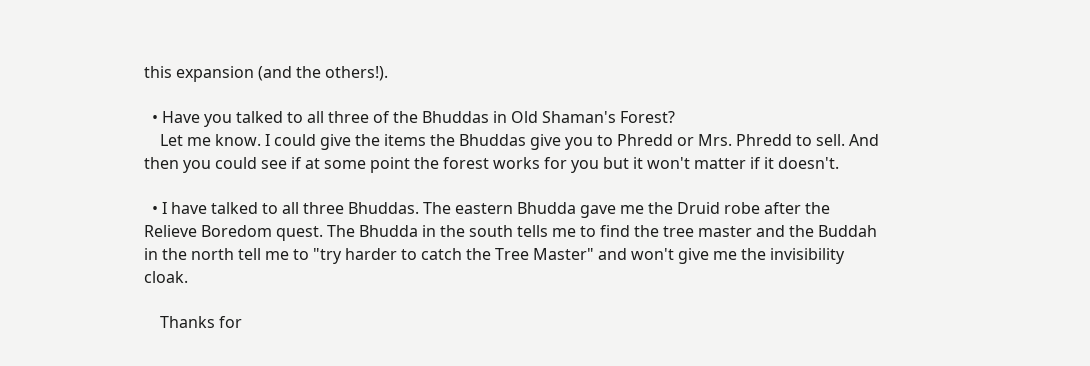this expansion (and the others!).

  • Have you talked to all three of the Bhuddas in Old Shaman's Forest?
    Let me know. I could give the items the Bhuddas give you to Phredd or Mrs. Phredd to sell. And then you could see if at some point the forest works for you but it won't matter if it doesn't.

  • I have talked to all three Bhuddas. The eastern Bhudda gave me the Druid robe after the Relieve Boredom quest. The Bhudda in the south tells me to find the tree master and the Buddah in the north tell me to "try harder to catch the Tree Master" and won't give me the invisibility cloak.

    Thanks for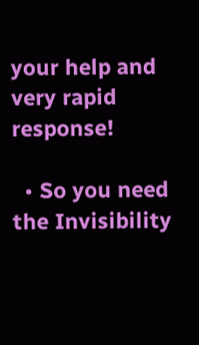your help and very rapid response!

  • So you need the Invisibility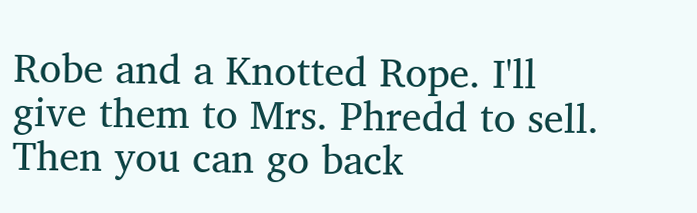Robe and a Knotted Rope. I'll give them to Mrs. Phredd to sell. Then you can go back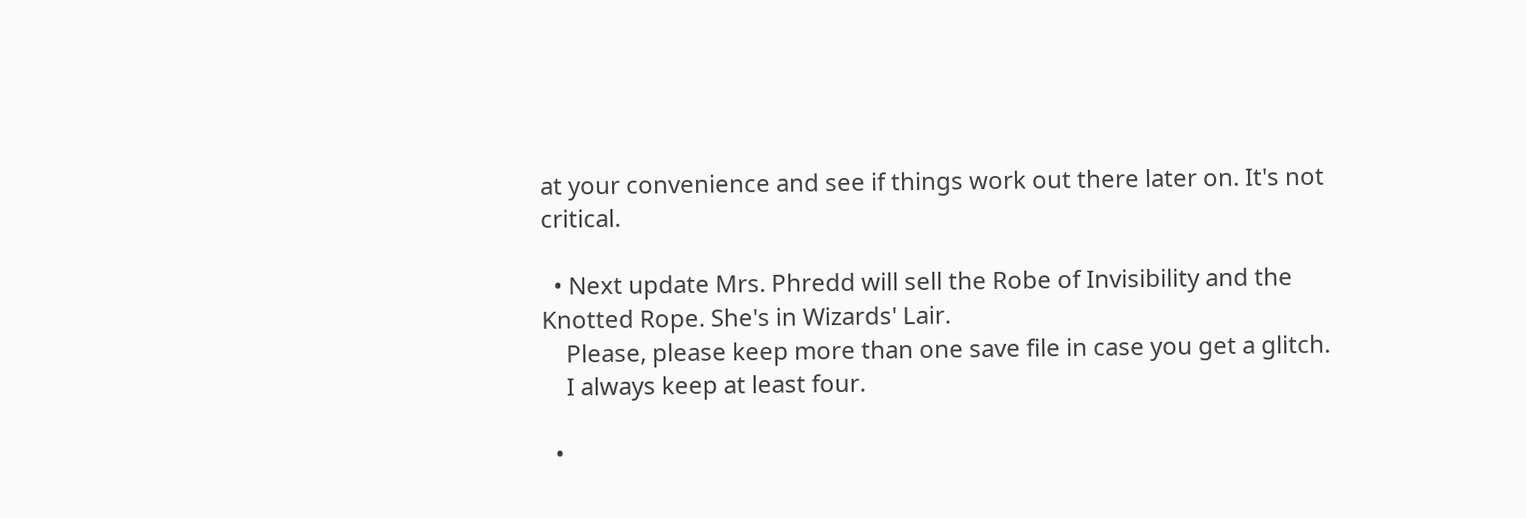at your convenience and see if things work out there later on. It's not critical.

  • Next update Mrs. Phredd will sell the Robe of Invisibility and the Knotted Rope. She's in Wizards' Lair.
    Please, please keep more than one save file in case you get a glitch.
    I always keep at least four.

  •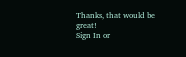Thanks, that would be great!
Sign In or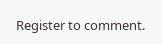Register to comment.